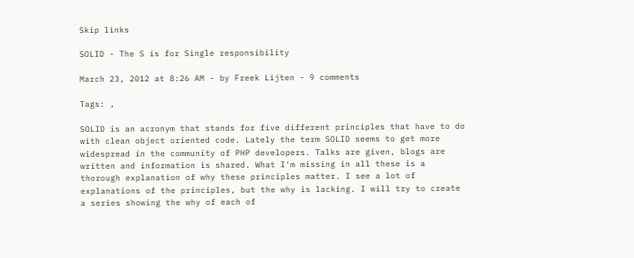Skip links

SOLID - The S is for Single responsibility

March 23, 2012 at 8:26 AM - by Freek Lijten - 9 comments

Tags: ,

SOLID is an acronym that stands for five different principles that have to do with clean object oriented code. Lately the term SOLID seems to get more widespread in the community of PHP developers. Talks are given, blogs are written and information is shared. What I'm missing in all these is a thorough explanation of why these principles matter. I see a lot of explanations of the principles, but the why is lacking. I will try to create a series showing the why of each of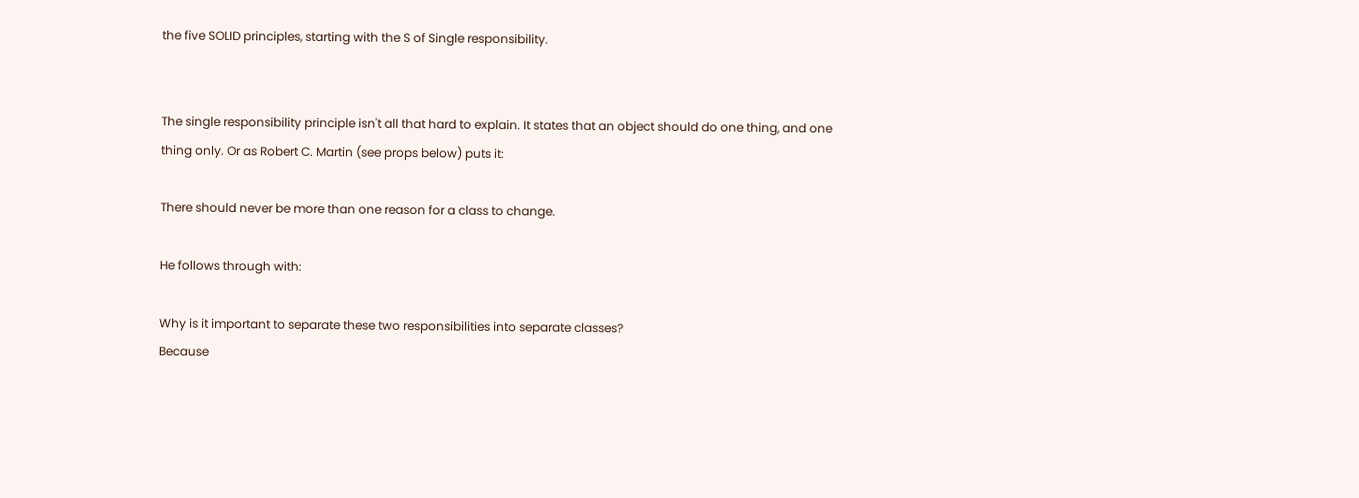the five SOLID principles, starting with the S of Single responsibility.


The single responsibility principle isn't all that hard to explain. It states that an object should do one thing, and one thing only. Or as Robert C. Martin (see props below) puts it:

There should never be more than one reason for a class to change.

He follows through with:

Why is it important to separate these two responsibilities into separate classes?
Because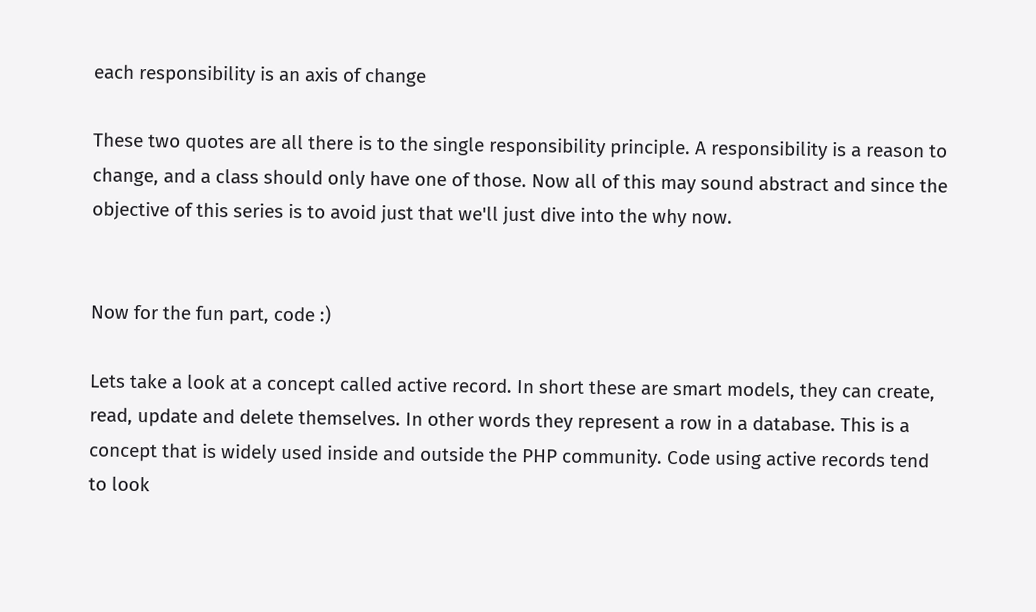each responsibility is an axis of change

These two quotes are all there is to the single responsibility principle. A responsibility is a reason to change, and a class should only have one of those. Now all of this may sound abstract and since the objective of this series is to avoid just that we'll just dive into the why now.


Now for the fun part, code :)

Lets take a look at a concept called active record. In short these are smart models, they can create, read, update and delete themselves. In other words they represent a row in a database. This is a concept that is widely used inside and outside the PHP community. Code using active records tend to look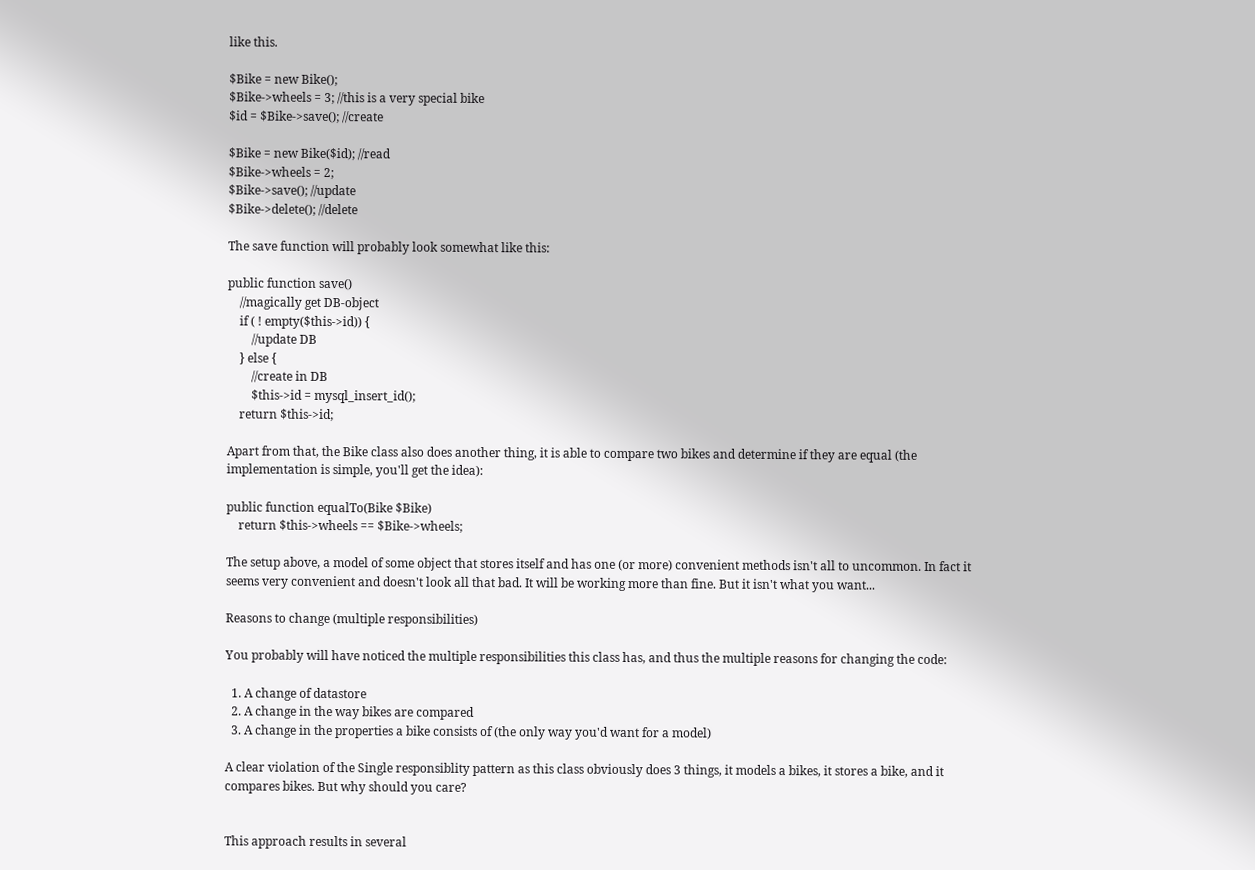like this.

$Bike = new Bike();
$Bike->wheels = 3; //this is a very special bike
$id = $Bike->save(); //create

$Bike = new Bike($id); //read
$Bike->wheels = 2;
$Bike->save(); //update
$Bike->delete(); //delete

The save function will probably look somewhat like this:

public function save()
    //magically get DB-object
    if ( ! empty($this->id)) {
        //update DB
    } else {
        //create in DB
        $this->id = mysql_insert_id();
    return $this->id;

Apart from that, the Bike class also does another thing, it is able to compare two bikes and determine if they are equal (the implementation is simple, you'll get the idea):

public function equalTo(Bike $Bike)
    return $this->wheels == $Bike->wheels;

The setup above, a model of some object that stores itself and has one (or more) convenient methods isn't all to uncommon. In fact it seems very convenient and doesn't look all that bad. It will be working more than fine. But it isn't what you want...

Reasons to change (multiple responsibilities)

You probably will have noticed the multiple responsibilities this class has, and thus the multiple reasons for changing the code:

  1. A change of datastore
  2. A change in the way bikes are compared
  3. A change in the properties a bike consists of (the only way you'd want for a model)

A clear violation of the Single responsiblity pattern as this class obviously does 3 things, it models a bikes, it stores a bike, and it compares bikes. But why should you care?


This approach results in several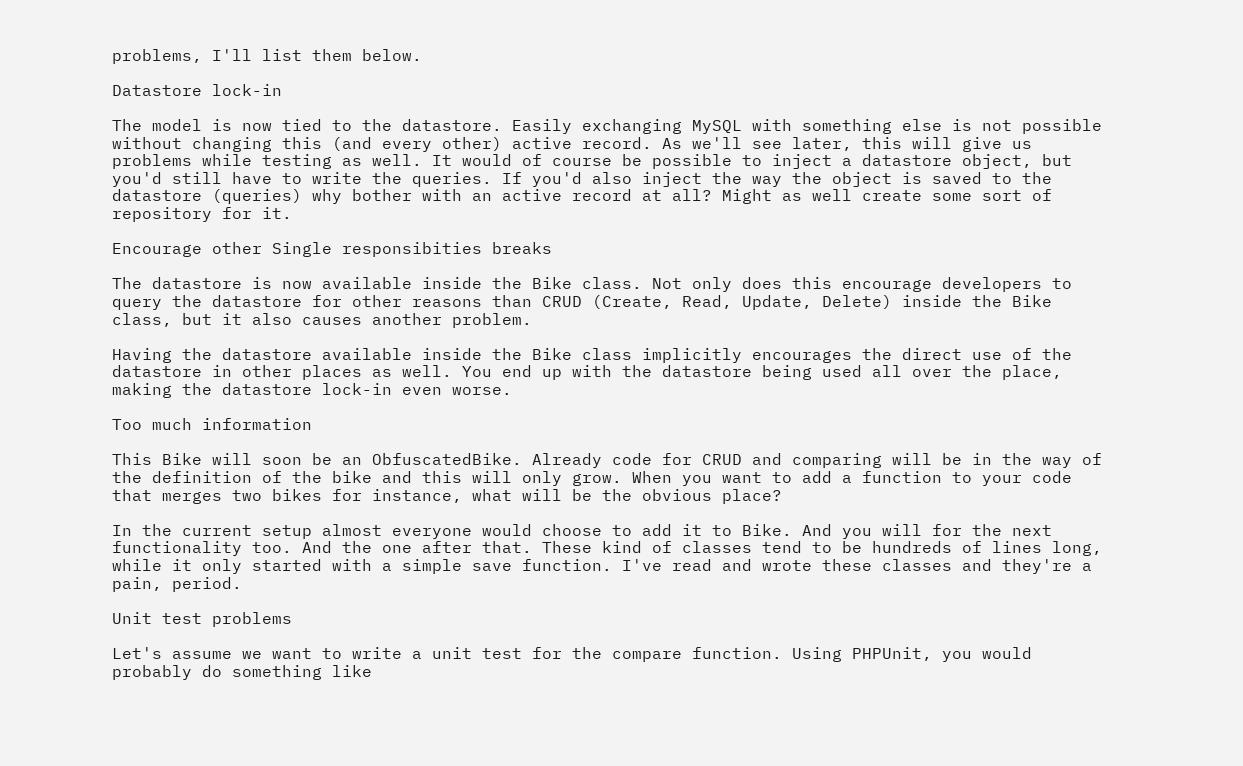problems, I'll list them below.

Datastore lock-in

The model is now tied to the datastore. Easily exchanging MySQL with something else is not possible without changing this (and every other) active record. As we'll see later, this will give us problems while testing as well. It would of course be possible to inject a datastore object, but you'd still have to write the queries. If you'd also inject the way the object is saved to the datastore (queries) why bother with an active record at all? Might as well create some sort of repository for it.

Encourage other Single responsibities breaks

The datastore is now available inside the Bike class. Not only does this encourage developers to query the datastore for other reasons than CRUD (Create, Read, Update, Delete) inside the Bike class, but it also causes another problem.

Having the datastore available inside the Bike class implicitly encourages the direct use of the datastore in other places as well. You end up with the datastore being used all over the place, making the datastore lock-in even worse.

Too much information

This Bike will soon be an ObfuscatedBike. Already code for CRUD and comparing will be in the way of the definition of the bike and this will only grow. When you want to add a function to your code that merges two bikes for instance, what will be the obvious place?

In the current setup almost everyone would choose to add it to Bike. And you will for the next functionality too. And the one after that. These kind of classes tend to be hundreds of lines long, while it only started with a simple save function. I've read and wrote these classes and they're a pain, period.

Unit test problems

Let's assume we want to write a unit test for the compare function. Using PHPUnit, you would probably do something like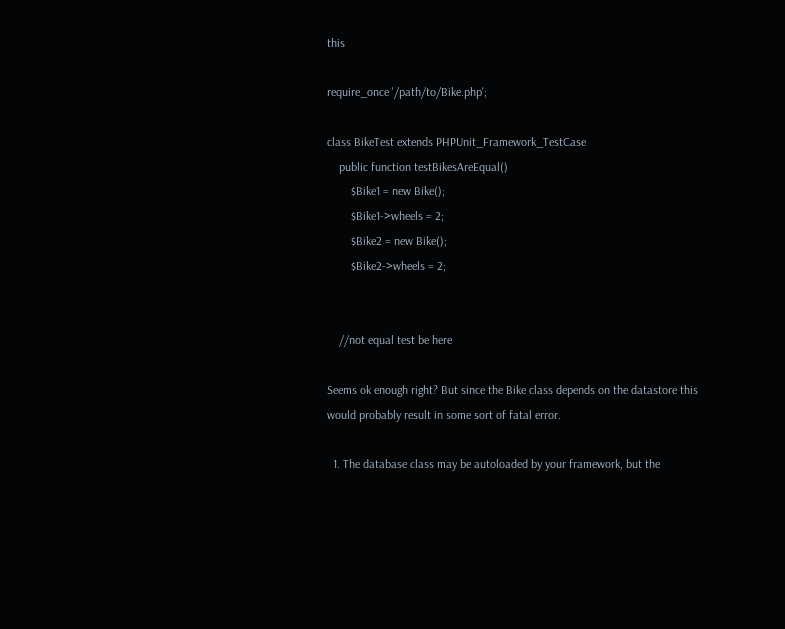this

require_once '/path/to/Bike.php';

class BikeTest extends PHPUnit_Framework_TestCase
    public function testBikesAreEqual()
        $Bike1 = new Bike();
        $Bike1->wheels = 2;
        $Bike2 = new Bike();
        $Bike2->wheels = 2;


    //not equal test be here

Seems ok enough right? But since the Bike class depends on the datastore this would probably result in some sort of fatal error.

  1. The database class may be autoloaded by your framework, but the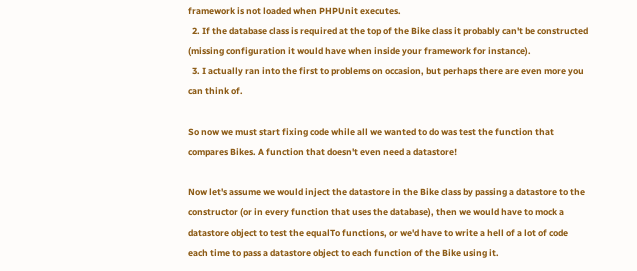framework is not loaded when PHPUnit executes.
  2. If the database class is required at the top of the Bike class it probably can't be constructed (missing configuration it would have when inside your framework for instance).
  3. I actually ran into the first to problems on occasion, but perhaps there are even more you can think of.

So now we must start fixing code while all we wanted to do was test the function that compares Bikes. A function that doesn't even need a datastore!

Now let's assume we would inject the datastore in the Bike class by passing a datastore to the constructor (or in every function that uses the database), then we would have to mock a datastore object to test the equalTo functions, or we'd have to write a hell of a lot of code each time to pass a datastore object to each function of the Bike using it.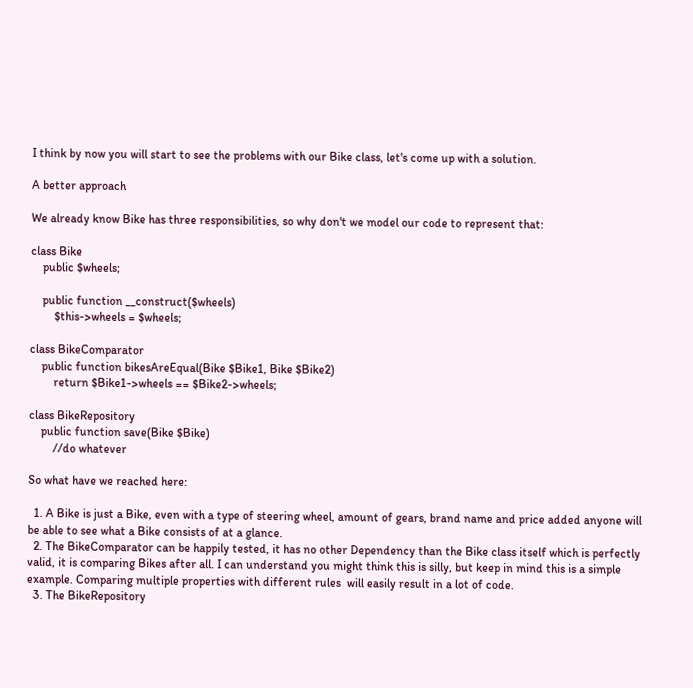I think by now you will start to see the problems with our Bike class, let's come up with a solution.

A better approach

We already know Bike has three responsibilities, so why don't we model our code to represent that:

class Bike
    public $wheels;

    public function __construct($wheels)
        $this->wheels = $wheels;

class BikeComparator
    public function bikesAreEqual(Bike $Bike1, Bike $Bike2)
        return $Bike1->wheels == $Bike2->wheels;

class BikeRepository
    public function save(Bike $Bike)
        //do whatever

So what have we reached here:

  1. A Bike is just a Bike, even with a type of steering wheel, amount of gears, brand name and price added anyone will be able to see what a Bike consists of at a glance.
  2. The BikeComparator can be happily tested, it has no other Dependency than the Bike class itself which is perfectly valid, it is comparing Bikes after all. I can understand you might think this is silly, but keep in mind this is a simple example. Comparing multiple properties with different rules  will easily result in a lot of code.
  3. The BikeRepository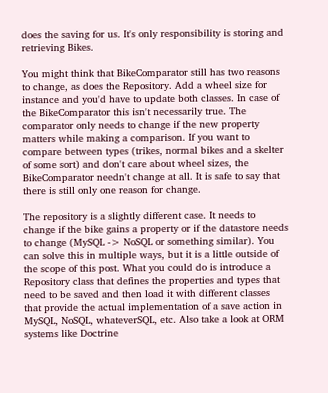does the saving for us. It's only responsibility is storing and retrieving Bikes.

You might think that BikeComparator still has two reasons to change, as does the Repository. Add a wheel size for instance and you'd have to update both classes. In case of the BikeComparator this isn't necessarily true. The comparator only needs to change if the new property matters while making a comparison. If you want to compare between types (trikes, normal bikes and a skelter of some sort) and don't care about wheel sizes, the BikeComparator needn't change at all. It is safe to say that there is still only one reason for change.

The repository is a slightly different case. It needs to change if the bike gains a property or if the datastore needs to change (MySQL -> NoSQL or something similar). You can solve this in multiple ways, but it is a little outside of the scope of this post. What you could do is introduce a Repository class that defines the properties and types that need to be saved and then load it with different classes that provide the actual implementation of a save action in MySQL, NoSQL, whateverSQL, etc. Also take a look at ORM systems like Doctrine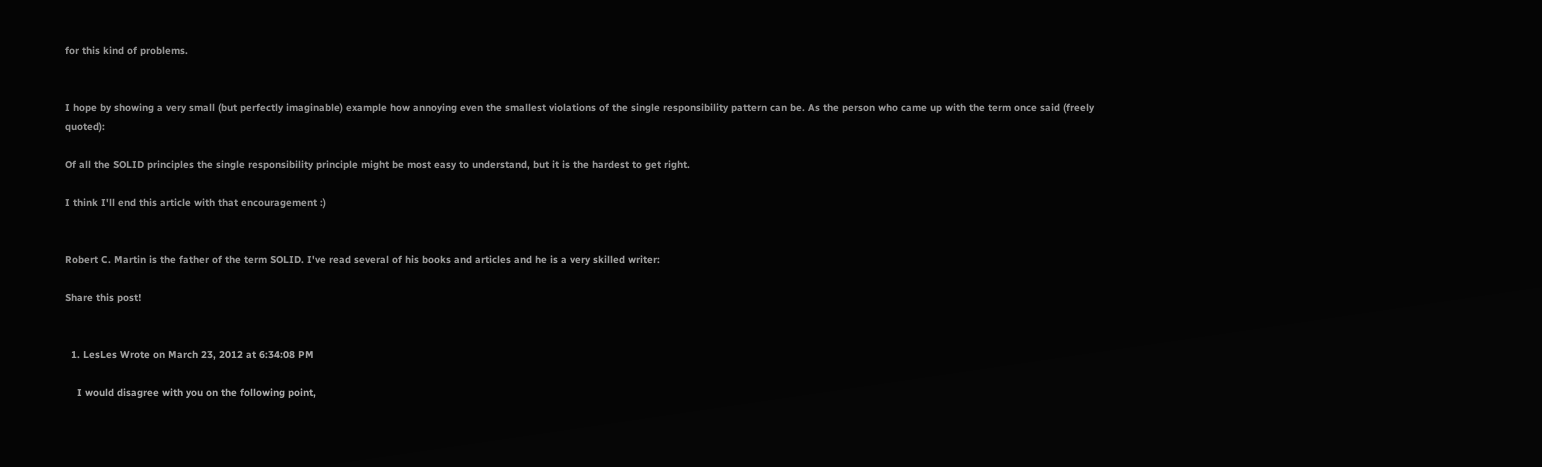for this kind of problems.


I hope by showing a very small (but perfectly imaginable) example how annoying even the smallest violations of the single responsibility pattern can be. As the person who came up with the term once said (freely quoted):

Of all the SOLID principles the single responsibility principle might be most easy to understand, but it is the hardest to get right.

I think I'll end this article with that encouragement :)


Robert C. Martin is the father of the term SOLID. I've read several of his books and articles and he is a very skilled writer:

Share this post!


  1. LesLes Wrote on March 23, 2012 at 6:34:08 PM

    I would disagree with you on the following point,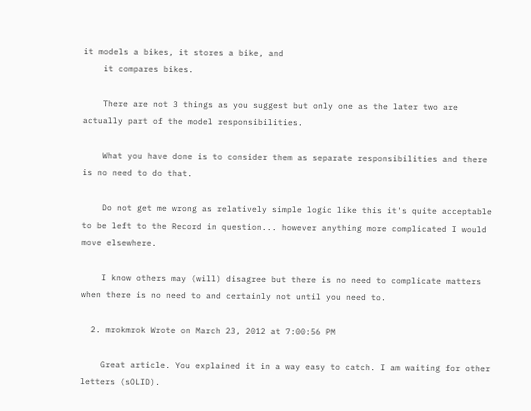it models a bikes, it stores a bike, and
    it compares bikes.

    There are not 3 things as you suggest but only one as the later two are actually part of the model responsibilities.

    What you have done is to consider them as separate responsibilities and there is no need to do that.

    Do not get me wrong as relatively simple logic like this it's quite acceptable to be left to the Record in question... however anything more complicated I would move elsewhere.

    I know others may (will) disagree but there is no need to complicate matters when there is no need to and certainly not until you need to.

  2. mrokmrok Wrote on March 23, 2012 at 7:00:56 PM

    Great article. You explained it in a way easy to catch. I am waiting for other letters (sOLID).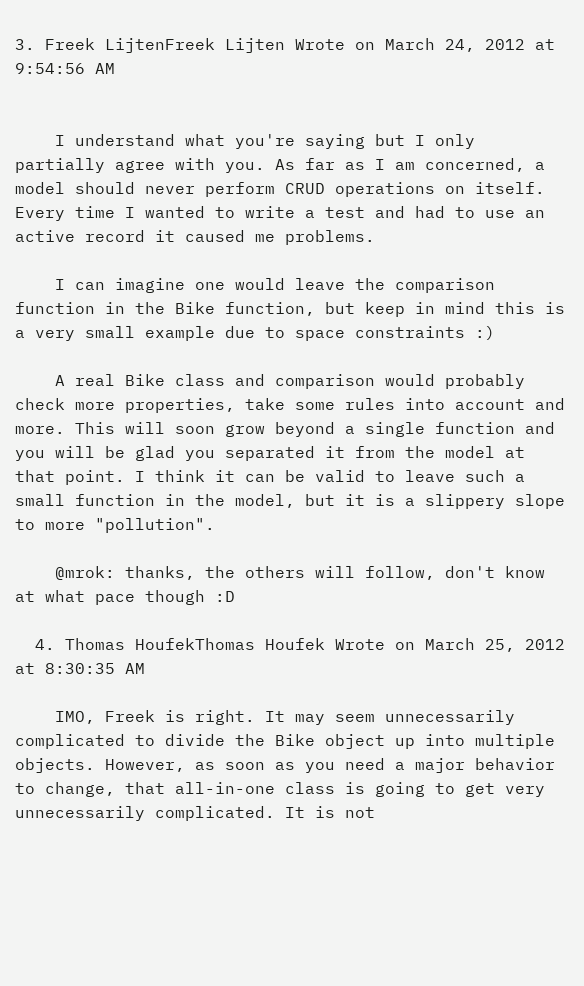3. Freek LijtenFreek Lijten Wrote on March 24, 2012 at 9:54:56 AM


    I understand what you're saying but I only partially agree with you. As far as I am concerned, a model should never perform CRUD operations on itself. Every time I wanted to write a test and had to use an active record it caused me problems.

    I can imagine one would leave the comparison function in the Bike function, but keep in mind this is a very small example due to space constraints :)

    A real Bike class and comparison would probably check more properties, take some rules into account and more. This will soon grow beyond a single function and you will be glad you separated it from the model at that point. I think it can be valid to leave such a small function in the model, but it is a slippery slope to more "pollution".

    @mrok: thanks, the others will follow, don't know at what pace though :D

  4. Thomas HoufekThomas Houfek Wrote on March 25, 2012 at 8:30:35 AM

    IMO, Freek is right. It may seem unnecessarily complicated to divide the Bike object up into multiple objects. However, as soon as you need a major behavior to change, that all-in-one class is going to get very unnecessarily complicated. It is not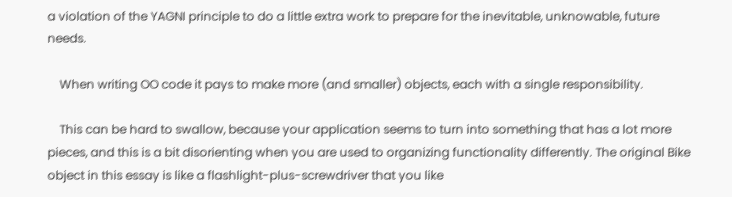a violation of the YAGNI principle to do a little extra work to prepare for the inevitable, unknowable, future needs.

    When writing OO code it pays to make more (and smaller) objects, each with a single responsibility.

    This can be hard to swallow, because your application seems to turn into something that has a lot more pieces, and this is a bit disorienting when you are used to organizing functionality differently. The original Bike object in this essay is like a flashlight-plus-screwdriver that you like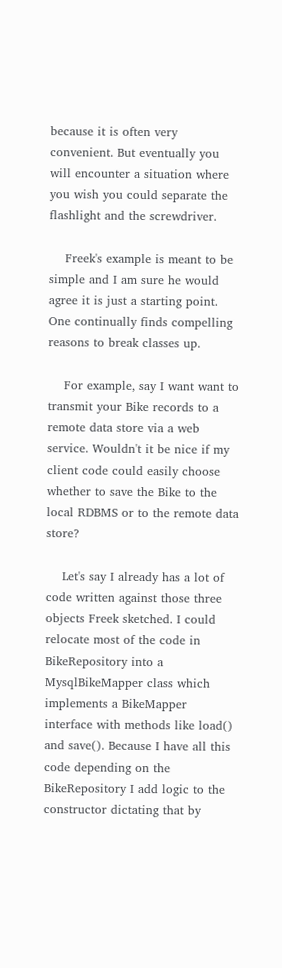because it is often very convenient. But eventually you will encounter a situation where you wish you could separate the flashlight and the screwdriver.

    Freek's example is meant to be simple and I am sure he would agree it is just a starting point. One continually finds compelling reasons to break classes up.

    For example, say I want want to transmit your Bike records to a remote data store via a web service. Wouldn't it be nice if my client code could easily choose whether to save the Bike to the local RDBMS or to the remote data store?

    Let's say I already has a lot of code written against those three objects Freek sketched. I could relocate most of the code in BikeRepository into a MysqlBikeMapper class which implements a BikeMapper interface with methods like load() and save(). Because I have all this code depending on the BikeRepository I add logic to the constructor dictating that by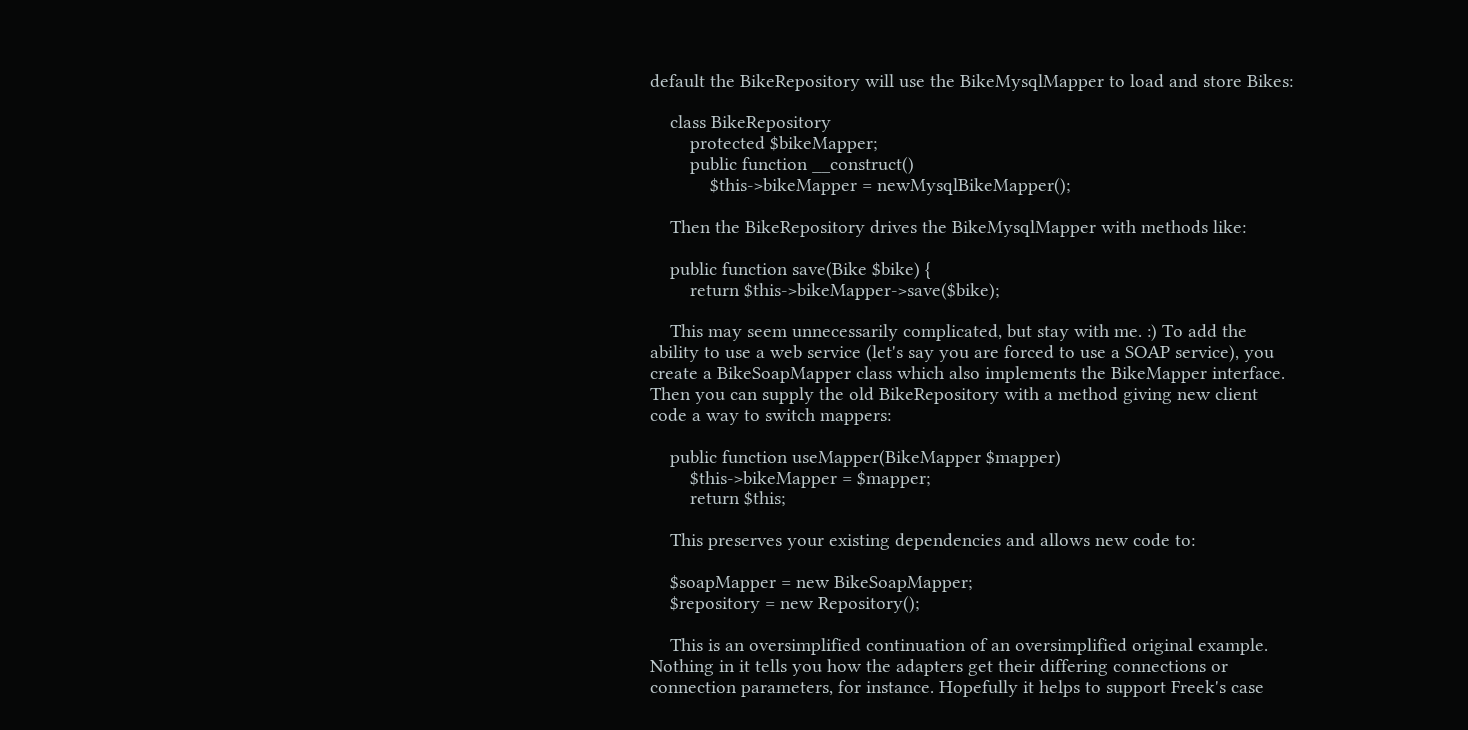default the BikeRepository will use the BikeMysqlMapper to load and store Bikes:

    class BikeRepository
        protected $bikeMapper;
        public function __construct()
            $this->bikeMapper = newMysqlBikeMapper();

    Then the BikeRepository drives the BikeMysqlMapper with methods like:

    public function save(Bike $bike) {
        return $this->bikeMapper->save($bike);

    This may seem unnecessarily complicated, but stay with me. :) To add the ability to use a web service (let's say you are forced to use a SOAP service), you create a BikeSoapMapper class which also implements the BikeMapper interface. Then you can supply the old BikeRepository with a method giving new client code a way to switch mappers:

    public function useMapper(BikeMapper $mapper)
        $this->bikeMapper = $mapper;
        return $this;

    This preserves your existing dependencies and allows new code to:

    $soapMapper = new BikeSoapMapper;
    $repository = new Repository();

    This is an oversimplified continuation of an oversimplified original example. Nothing in it tells you how the adapters get their differing connections or connection parameters, for instance. Hopefully it helps to support Freek's case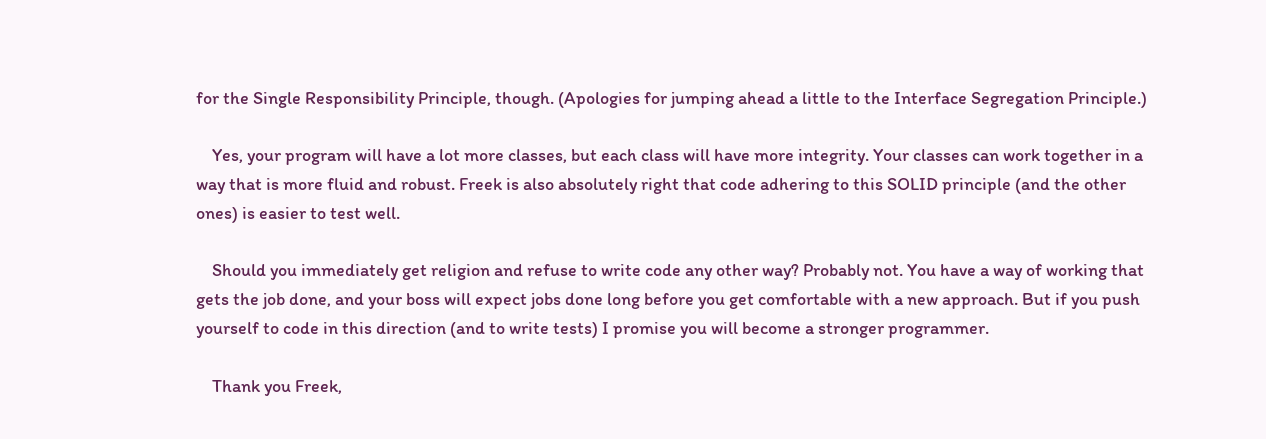for the Single Responsibility Principle, though. (Apologies for jumping ahead a little to the Interface Segregation Principle.)

    Yes, your program will have a lot more classes, but each class will have more integrity. Your classes can work together in a way that is more fluid and robust. Freek is also absolutely right that code adhering to this SOLID principle (and the other ones) is easier to test well.

    Should you immediately get religion and refuse to write code any other way? Probably not. You have a way of working that gets the job done, and your boss will expect jobs done long before you get comfortable with a new approach. But if you push yourself to code in this direction (and to write tests) I promise you will become a stronger programmer.

    Thank you Freek,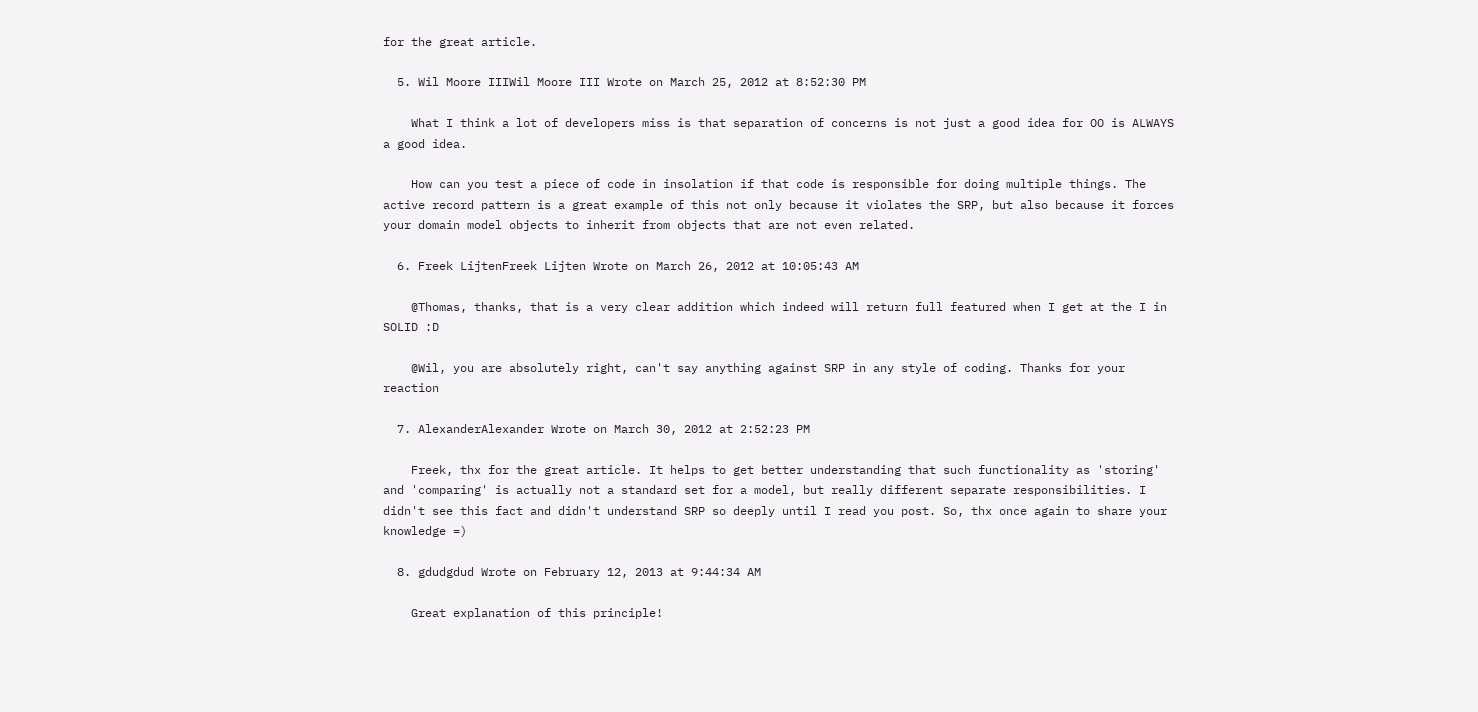for the great article.

  5. Wil Moore IIIWil Moore III Wrote on March 25, 2012 at 8:52:30 PM

    What I think a lot of developers miss is that separation of concerns is not just a good idea for OO is ALWAYS a good idea.

    How can you test a piece of code in insolation if that code is responsible for doing multiple things. The active record pattern is a great example of this not only because it violates the SRP, but also because it forces your domain model objects to inherit from objects that are not even related.

  6. Freek LijtenFreek Lijten Wrote on March 26, 2012 at 10:05:43 AM

    @Thomas, thanks, that is a very clear addition which indeed will return full featured when I get at the I in SOLID :D

    @Wil, you are absolutely right, can't say anything against SRP in any style of coding. Thanks for your reaction

  7. AlexanderAlexander Wrote on March 30, 2012 at 2:52:23 PM

    Freek, thx for the great article. It helps to get better understanding that such functionality as 'storing' and 'comparing' is actually not a standard set for a model, but really different separate responsibilities. I didn't see this fact and didn't understand SRP so deeply until I read you post. So, thx once again to share your knowledge =)

  8. gdudgdud Wrote on February 12, 2013 at 9:44:34 AM

    Great explanation of this principle!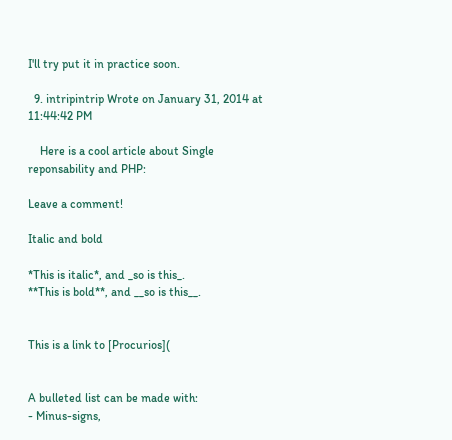I'll try put it in practice soon.

  9. intripintrip Wrote on January 31, 2014 at 11:44:42 PM

    Here is a cool article about Single reponsability and PHP:

Leave a comment!

Italic and bold

*This is italic*, and _so is this_.
**This is bold**, and __so is this__.


This is a link to [Procurios](


A bulleted list can be made with:
- Minus-signs,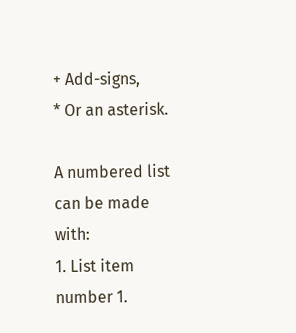+ Add-signs,
* Or an asterisk.

A numbered list can be made with:
1. List item number 1.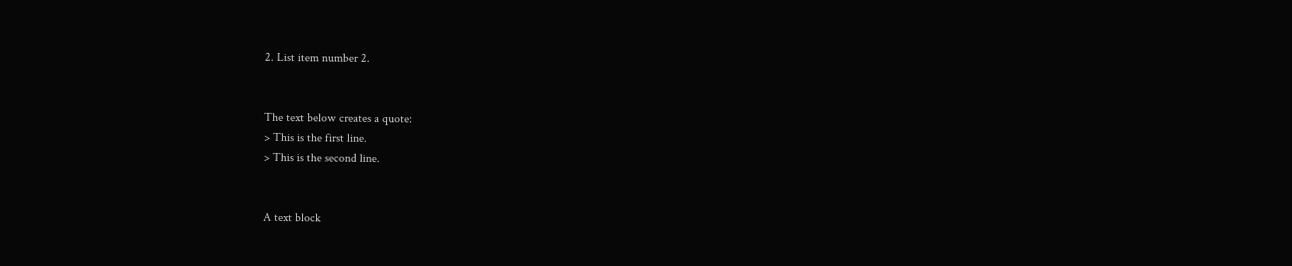2. List item number 2.


The text below creates a quote:
> This is the first line.
> This is the second line.


A text block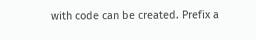with code can be created. Prefix a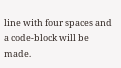line with four spaces and a code-block will be made.